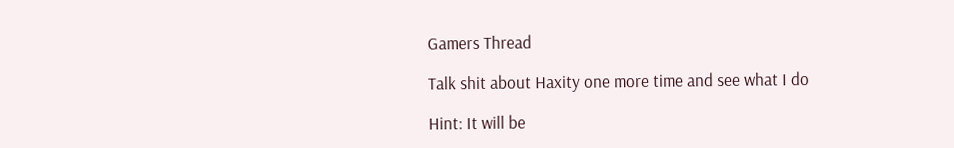Gamers Thread

Talk shit about Haxity one more time and see what I do

Hint: It will be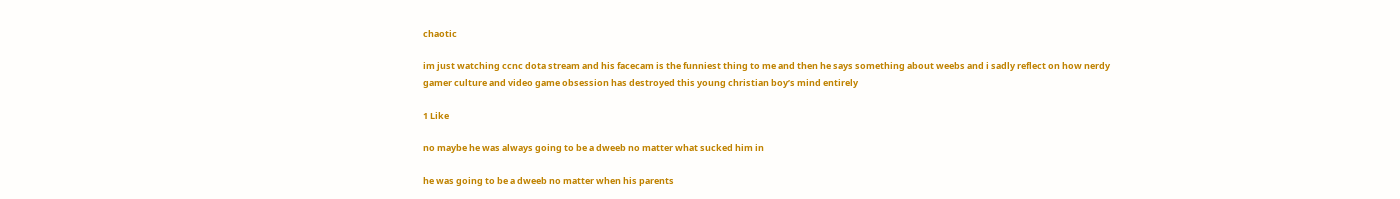chaotic

im just watching ccnc dota stream and his facecam is the funniest thing to me and then he says something about weebs and i sadly reflect on how nerdy gamer culture and video game obsession has destroyed this young christian boy’s mind entirely

1 Like

no maybe he was always going to be a dweeb no matter what sucked him in

he was going to be a dweeb no matter when his parents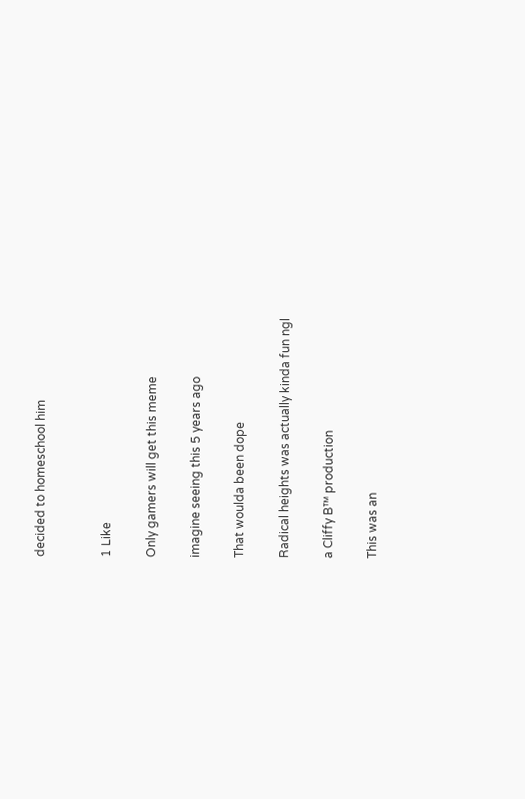decided to homeschool him


1 Like

Only gamers will get this meme

imagine seeing this 5 years ago

That woulda been dope

Radical heights was actually kinda fun ngl

a Cliffy B™ production

This was an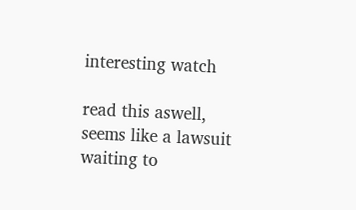interesting watch

read this aswell, seems like a lawsuit waiting to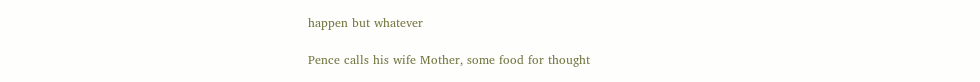happen but whatever

Pence calls his wife Mother, some food for thought